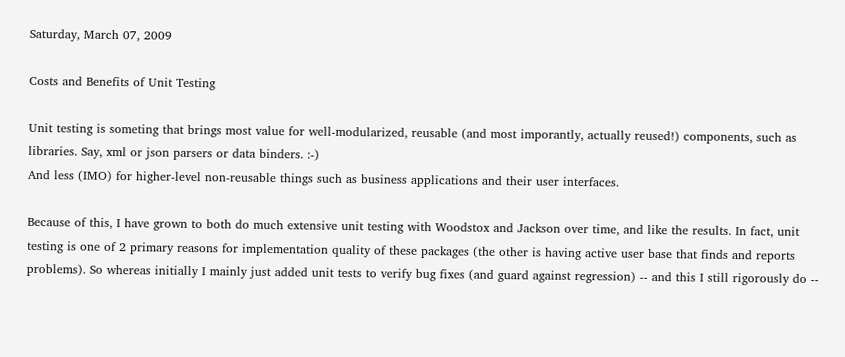Saturday, March 07, 2009

Costs and Benefits of Unit Testing

Unit testing is someting that brings most value for well-modularized, reusable (and most imporantly, actually reused!) components, such as libraries. Say, xml or json parsers or data binders. :-)
And less (IMO) for higher-level non-reusable things such as business applications and their user interfaces.

Because of this, I have grown to both do much extensive unit testing with Woodstox and Jackson over time, and like the results. In fact, unit testing is one of 2 primary reasons for implementation quality of these packages (the other is having active user base that finds and reports problems). So whereas initially I mainly just added unit tests to verify bug fixes (and guard against regression) -- and this I still rigorously do --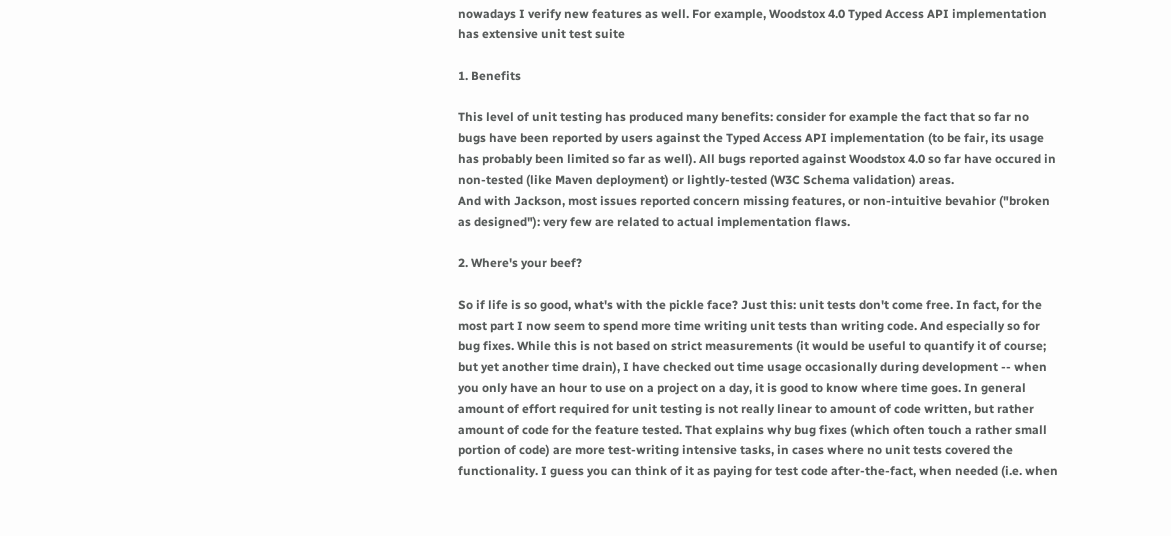nowadays I verify new features as well. For example, Woodstox 4.0 Typed Access API implementation has extensive unit test suite

1. Benefits

This level of unit testing has produced many benefits: consider for example the fact that so far no bugs have been reported by users against the Typed Access API implementation (to be fair, its usage has probably been limited so far as well). All bugs reported against Woodstox 4.0 so far have occured in non-tested (like Maven deployment) or lightly-tested (W3C Schema validation) areas.
And with Jackson, most issues reported concern missing features, or non-intuitive bevahior ("broken as designed"): very few are related to actual implementation flaws.

2. Where's your beef?

So if life is so good, what's with the pickle face? Just this: unit tests don't come free. In fact, for the most part I now seem to spend more time writing unit tests than writing code. And especially so for bug fixes. While this is not based on strict measurements (it would be useful to quantify it of course; but yet another time drain), I have checked out time usage occasionally during development -- when you only have an hour to use on a project on a day, it is good to know where time goes. In general amount of effort required for unit testing is not really linear to amount of code written, but rather amount of code for the feature tested. That explains why bug fixes (which often touch a rather small portion of code) are more test-writing intensive tasks, in cases where no unit tests covered the functionality. I guess you can think of it as paying for test code after-the-fact, when needed (i.e. when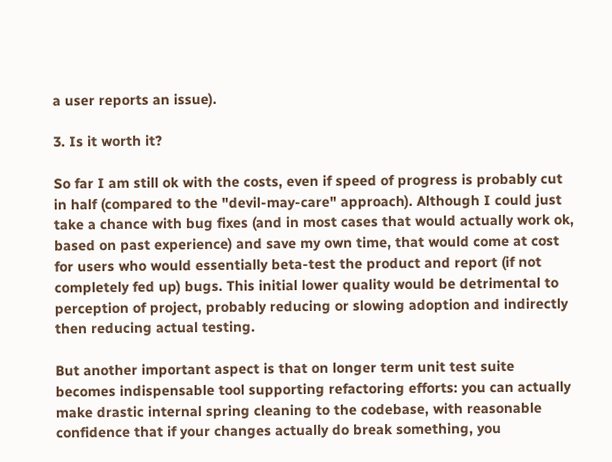a user reports an issue).

3. Is it worth it?

So far I am still ok with the costs, even if speed of progress is probably cut in half (compared to the "devil-may-care" approach). Although I could just take a chance with bug fixes (and in most cases that would actually work ok, based on past experience) and save my own time, that would come at cost for users who would essentially beta-test the product and report (if not completely fed up) bugs. This initial lower quality would be detrimental to perception of project, probably reducing or slowing adoption and indirectly then reducing actual testing.

But another important aspect is that on longer term unit test suite becomes indispensable tool supporting refactoring efforts: you can actually make drastic internal spring cleaning to the codebase, with reasonable confidence that if your changes actually do break something, you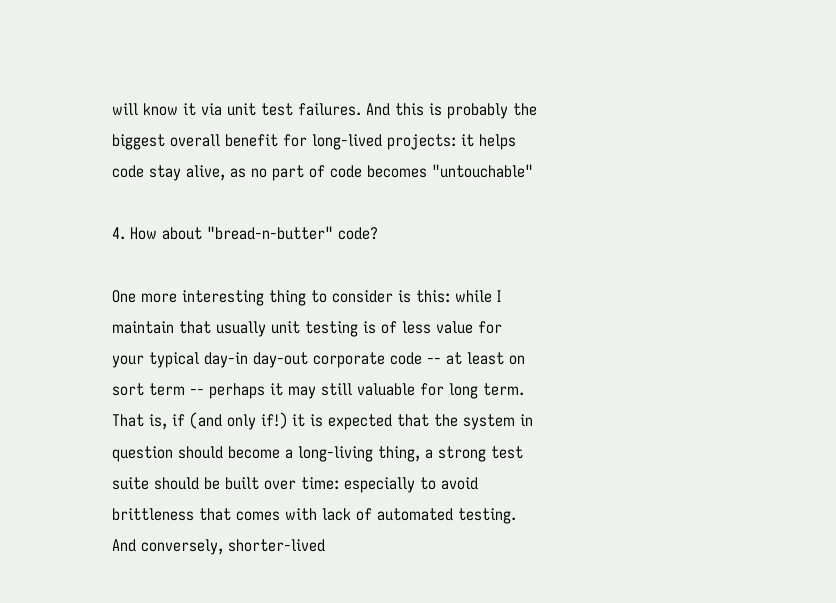will know it via unit test failures. And this is probably the biggest overall benefit for long-lived projects: it helps code stay alive, as no part of code becomes "untouchable"

4. How about "bread-n-butter" code?

One more interesting thing to consider is this: while I maintain that usually unit testing is of less value for your typical day-in day-out corporate code -- at least on sort term -- perhaps it may still valuable for long term. That is, if (and only if!) it is expected that the system in question should become a long-living thing, a strong test suite should be built over time: especially to avoid brittleness that comes with lack of automated testing. And conversely, shorter-lived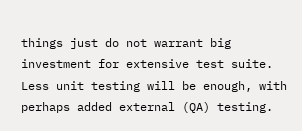things just do not warrant big investment for extensive test suite. Less unit testing will be enough, with perhaps added external (QA) testing.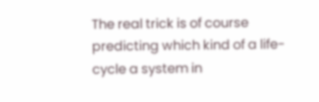The real trick is of course predicting which kind of a life-cycle a system in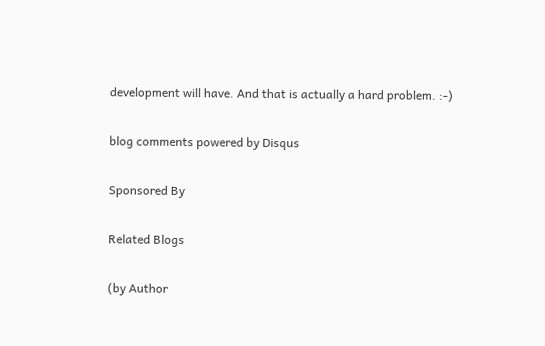development will have. And that is actually a hard problem. :-)

blog comments powered by Disqus

Sponsored By

Related Blogs

(by Author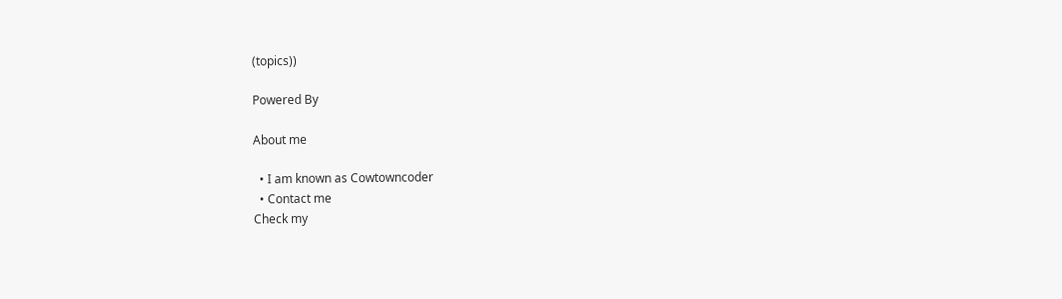(topics))

Powered By

About me

  • I am known as Cowtowncoder
  • Contact me
Check my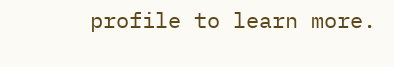profile to learn more.